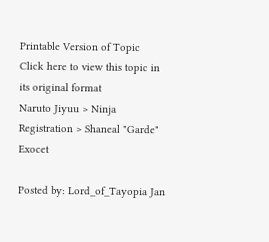Printable Version of Topic
Click here to view this topic in its original format
Naruto Jiyuu > Ninja Registration > Shaneal "Garde" Exocet

Posted by: Lord_of_Tayopia Jan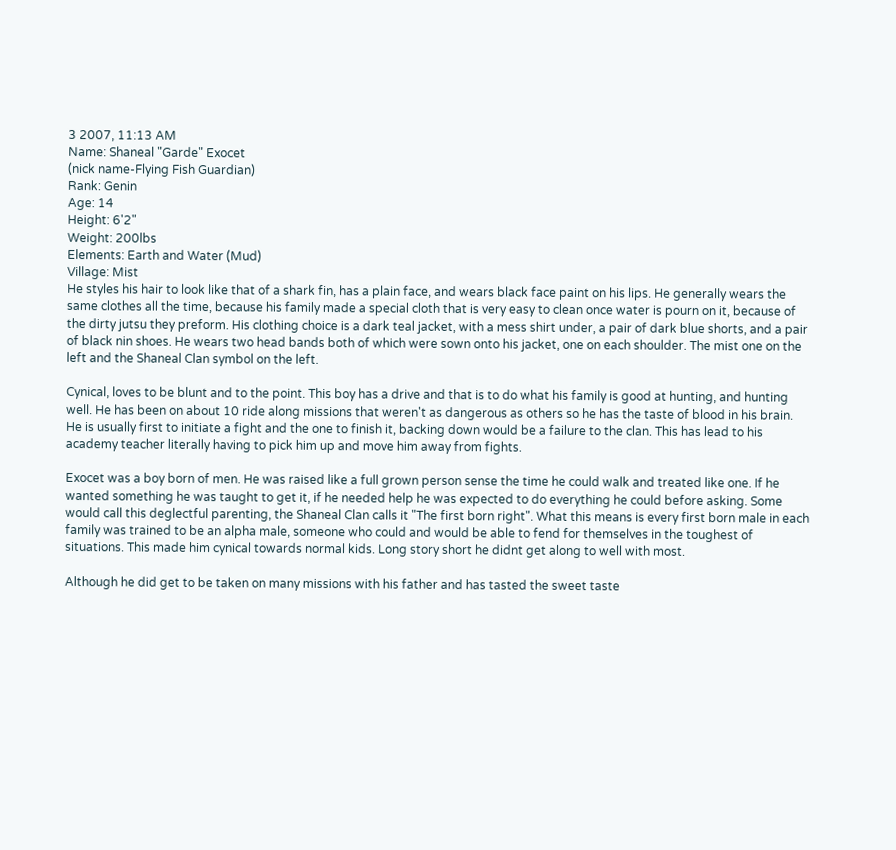3 2007, 11:13 AM
Name: Shaneal "Garde" Exocet
(nick name-Flying Fish Guardian)
Rank: Genin
Age: 14
Height: 6'2"
Weight: 200lbs
Elements: Earth and Water (Mud)
Village: Mist
He styles his hair to look like that of a shark fin, has a plain face, and wears black face paint on his lips. He generally wears the same clothes all the time, because his family made a special cloth that is very easy to clean once water is pourn on it, because of the dirty jutsu they preform. His clothing choice is a dark teal jacket, with a mess shirt under, a pair of dark blue shorts, and a pair of black nin shoes. He wears two head bands both of which were sown onto his jacket, one on each shoulder. The mist one on the left and the Shaneal Clan symbol on the left.

Cynical, loves to be blunt and to the point. This boy has a drive and that is to do what his family is good at hunting, and hunting well. He has been on about 10 ride along missions that weren't as dangerous as others so he has the taste of blood in his brain. He is usually first to initiate a fight and the one to finish it, backing down would be a failure to the clan. This has lead to his academy teacher literally having to pick him up and move him away from fights.

Exocet was a boy born of men. He was raised like a full grown person sense the time he could walk and treated like one. If he wanted something he was taught to get it, if he needed help he was expected to do everything he could before asking. Some would call this deglectful parenting, the Shaneal Clan calls it "The first born right". What this means is every first born male in each family was trained to be an alpha male, someone who could and would be able to fend for themselves in the toughest of situations. This made him cynical towards normal kids. Long story short he didnt get along to well with most.

Although he did get to be taken on many missions with his father and has tasted the sweet taste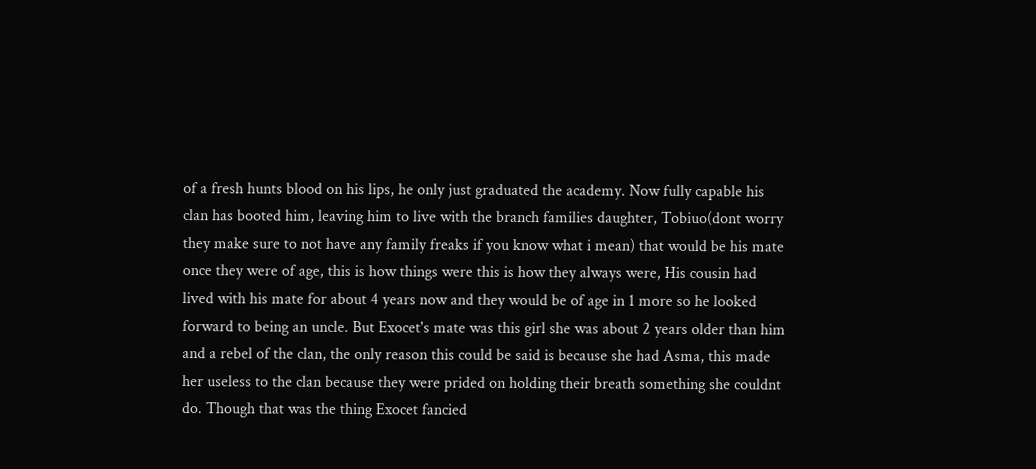of a fresh hunts blood on his lips, he only just graduated the academy. Now fully capable his clan has booted him, leaving him to live with the branch families daughter, Tobiuo(dont worry they make sure to not have any family freaks if you know what i mean) that would be his mate once they were of age, this is how things were this is how they always were, His cousin had lived with his mate for about 4 years now and they would be of age in 1 more so he looked forward to being an uncle. But Exocet's mate was this girl she was about 2 years older than him and a rebel of the clan, the only reason this could be said is because she had Asma, this made her useless to the clan because they were prided on holding their breath something she couldnt do. Though that was the thing Exocet fancied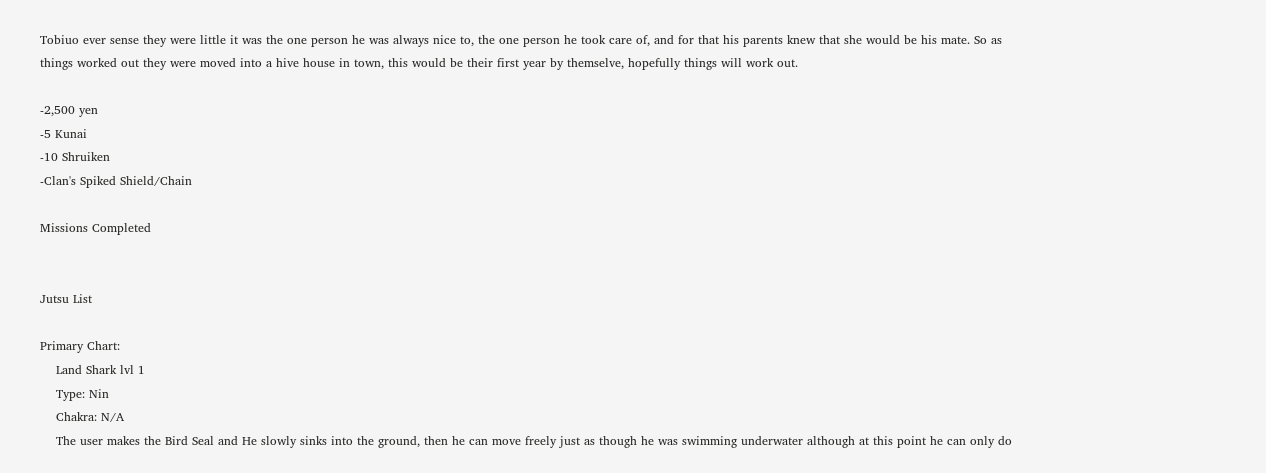Tobiuo ever sense they were little it was the one person he was always nice to, the one person he took care of, and for that his parents knew that she would be his mate. So as things worked out they were moved into a hive house in town, this would be their first year by themselve, hopefully things will work out.

-2,500 yen
-5 Kunai
-10 Shruiken
-Clan's Spiked Shield/Chain

Missions Completed


Jutsu List

Primary Chart:
    Land Shark lvl 1
    Type: Nin
    Chakra: N/A
    The user makes the Bird Seal and He slowly sinks into the ground, then he can move freely just as though he was swimming underwater although at this point he can only do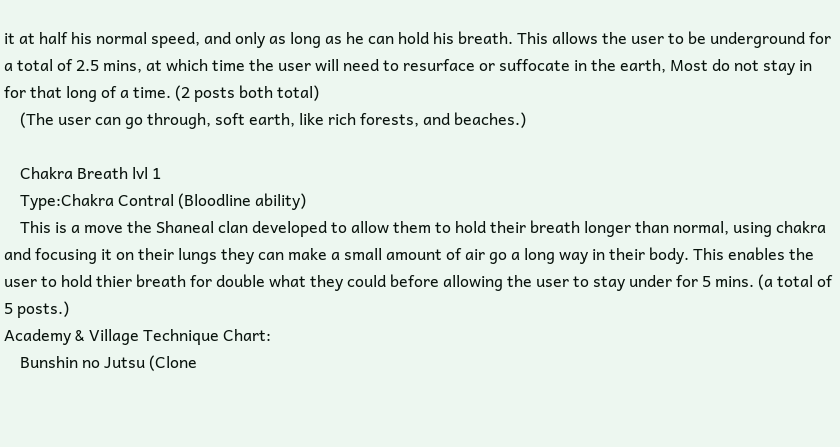it at half his normal speed, and only as long as he can hold his breath. This allows the user to be underground for a total of 2.5 mins, at which time the user will need to resurface or suffocate in the earth, Most do not stay in for that long of a time. (2 posts both total)
    (The user can go through, soft earth, like rich forests, and beaches.)

    Chakra Breath lvl 1
    Type:Chakra Contral (Bloodline ability)
    This is a move the Shaneal clan developed to allow them to hold their breath longer than normal, using chakra and focusing it on their lungs they can make a small amount of air go a long way in their body. This enables the user to hold thier breath for double what they could before allowing the user to stay under for 5 mins. (a total of 5 posts.)
Academy & Village Technique Chart:
    Bunshin no Jutsu (Clone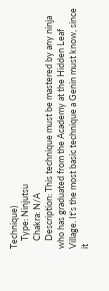Technique)
    Type: Ninjutsu
    Chakra: N/A
    Description: This technique must be mastered by any ninja who has graduated from the Academy at the Hidden Leaf Village. It's the most basic technique a Genin must know, since it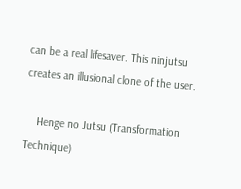can be a real lifesaver. This ninjutsu creates an illusional clone of the user.

    Henge no Jutsu (Transformation Technique)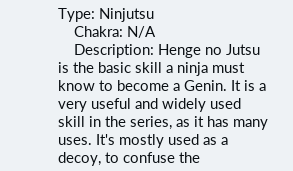Type: Ninjutsu
    Chakra: N/A
    Description: Henge no Jutsu is the basic skill a ninja must know to become a Genin. It is a very useful and widely used skill in the series, as it has many uses. It's mostly used as a decoy, to confuse the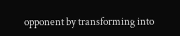opponent by transforming into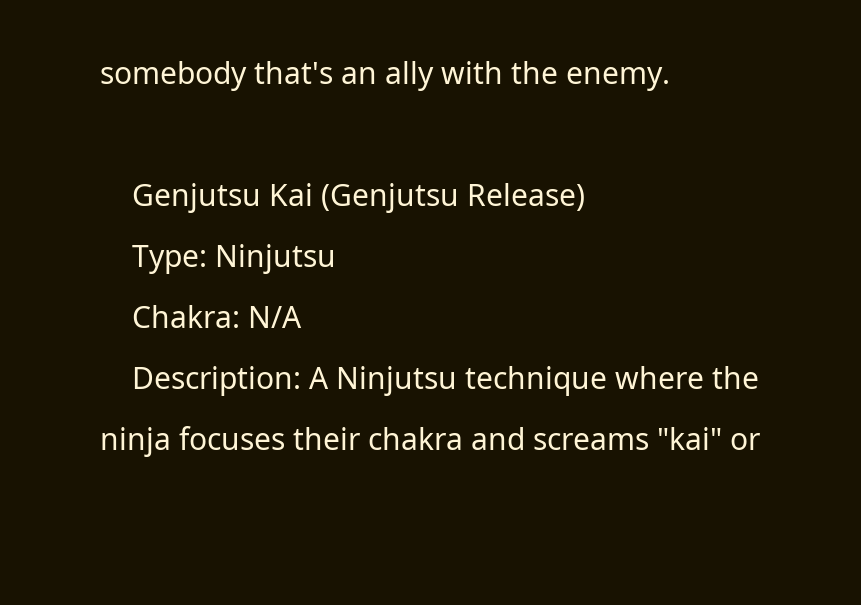somebody that's an ally with the enemy.

    Genjutsu Kai (Genjutsu Release)
    Type: Ninjutsu
    Chakra: N/A
    Description: A Ninjutsu technique where the ninja focuses their chakra and screams "kai" or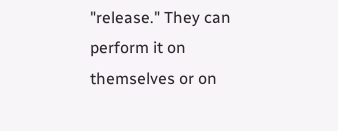"release." They can perform it on themselves or on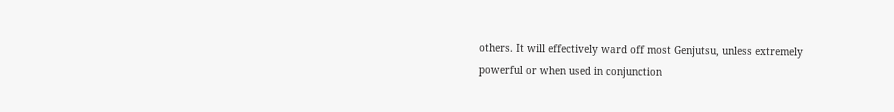others. It will effectively ward off most Genjutsu, unless extremely powerful or when used in conjunction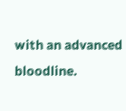with an advanced bloodline.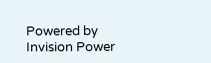Powered by Invision Power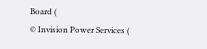Board (
© Invision Power Services (